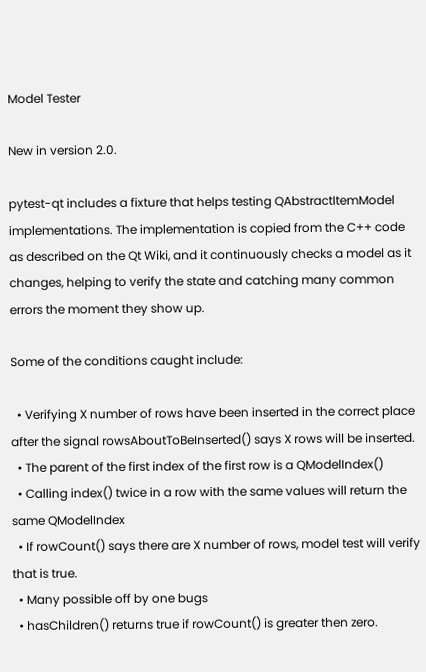Model Tester

New in version 2.0.

pytest-qt includes a fixture that helps testing QAbstractItemModel implementations. The implementation is copied from the C++ code as described on the Qt Wiki, and it continuously checks a model as it changes, helping to verify the state and catching many common errors the moment they show up.

Some of the conditions caught include:

  • Verifying X number of rows have been inserted in the correct place after the signal rowsAboutToBeInserted() says X rows will be inserted.
  • The parent of the first index of the first row is a QModelIndex()
  • Calling index() twice in a row with the same values will return the same QModelIndex
  • If rowCount() says there are X number of rows, model test will verify that is true.
  • Many possible off by one bugs
  • hasChildren() returns true if rowCount() is greater then zero.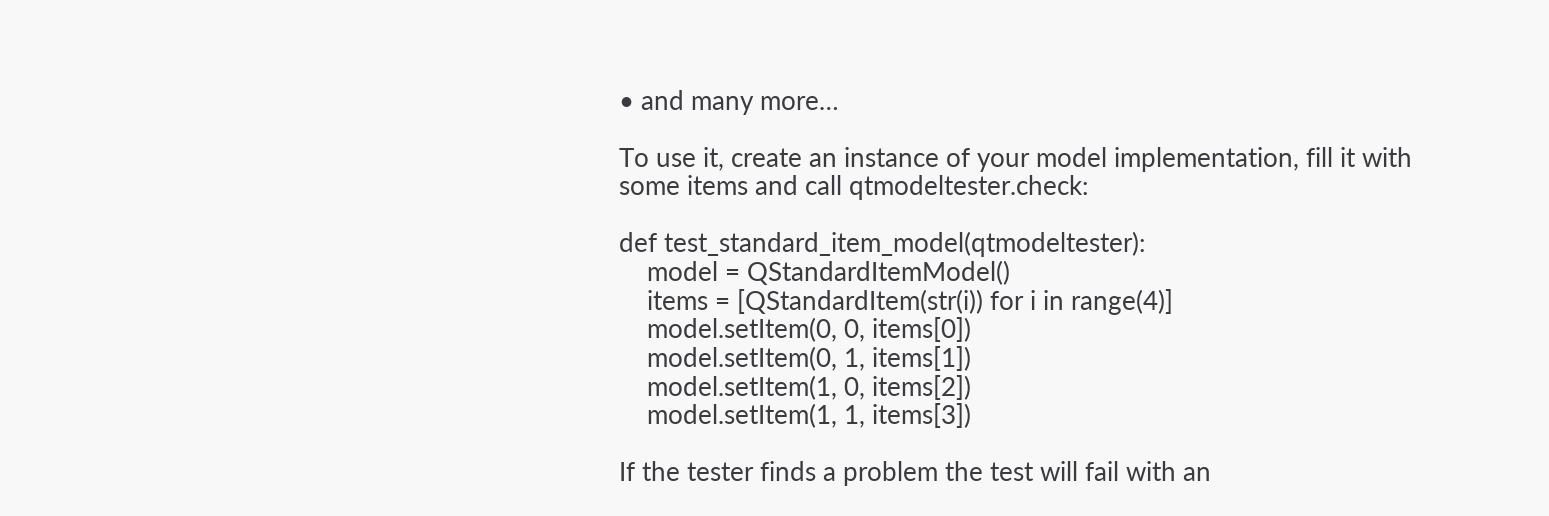• and many more…

To use it, create an instance of your model implementation, fill it with some items and call qtmodeltester.check:

def test_standard_item_model(qtmodeltester):
    model = QStandardItemModel()
    items = [QStandardItem(str(i)) for i in range(4)]
    model.setItem(0, 0, items[0])
    model.setItem(0, 1, items[1])
    model.setItem(1, 0, items[2])
    model.setItem(1, 1, items[3])

If the tester finds a problem the test will fail with an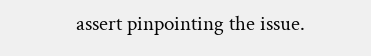assert pinpointing the issue.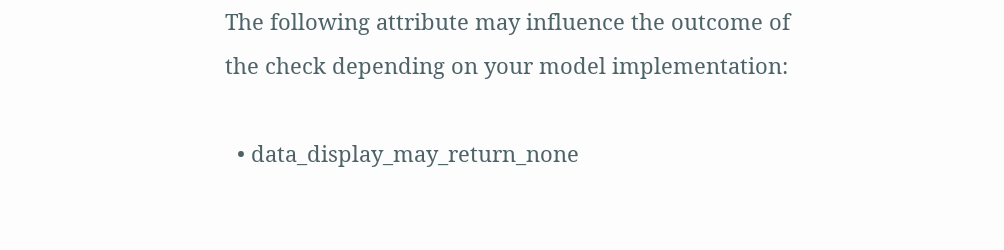The following attribute may influence the outcome of the check depending on your model implementation:

  • data_display_may_return_none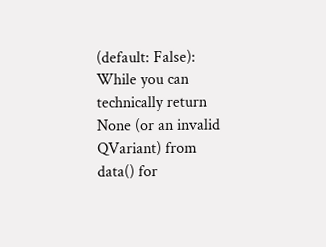(default: False): While you can technically return None (or an invalid QVariant) from data() for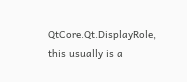QtCore.Qt.DisplayRole, this usually is a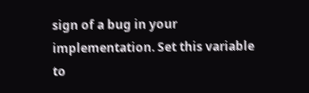sign of a bug in your implementation. Set this variable to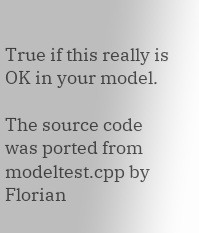True if this really is OK in your model.

The source code was ported from modeltest.cpp by Florian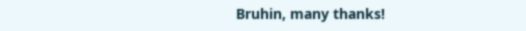Bruhin, many thanks!